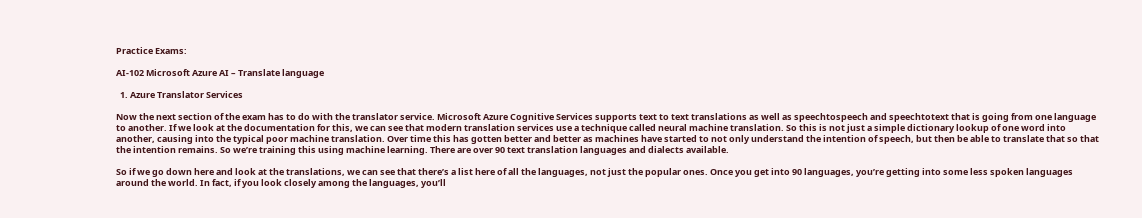Practice Exams:

AI-102 Microsoft Azure AI – Translate language

  1. Azure Translator Services

Now the next section of the exam has to do with the translator service. Microsoft Azure Cognitive Services supports text to text translations as well as speechtospeech and speechtotext that is going from one language to another. If we look at the documentation for this, we can see that modern translation services use a technique called neural machine translation. So this is not just a simple dictionary lookup of one word into another, causing into the typical poor machine translation. Over time this has gotten better and better as machines have started to not only understand the intention of speech, but then be able to translate that so that the intention remains. So we’re training this using machine learning. There are over 90 text translation languages and dialects available.

So if we go down here and look at the translations, we can see that there’s a list here of all the languages, not just the popular ones. Once you get into 90 languages, you’re getting into some less spoken languages around the world. In fact, if you look closely among the languages, you’ll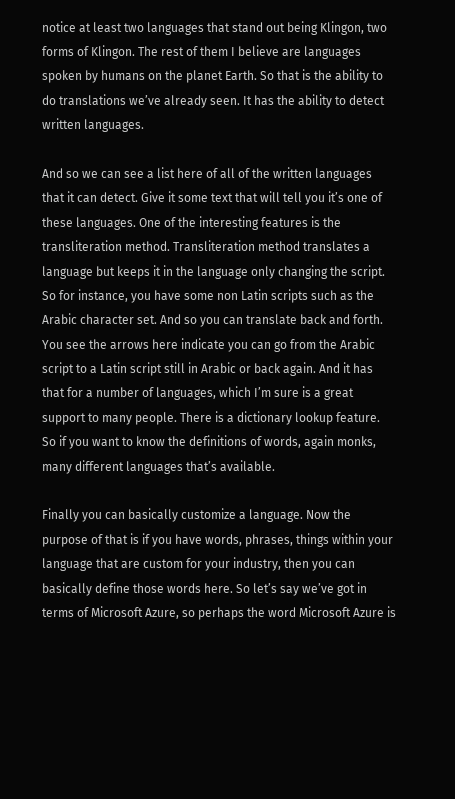notice at least two languages that stand out being Klingon, two forms of Klingon. The rest of them I believe are languages spoken by humans on the planet Earth. So that is the ability to do translations we’ve already seen. It has the ability to detect written languages.

And so we can see a list here of all of the written languages that it can detect. Give it some text that will tell you it’s one of these languages. One of the interesting features is the transliteration method. Transliteration method translates a language but keeps it in the language only changing the script. So for instance, you have some non Latin scripts such as the Arabic character set. And so you can translate back and forth. You see the arrows here indicate you can go from the Arabic script to a Latin script still in Arabic or back again. And it has that for a number of languages, which I’m sure is a great support to many people. There is a dictionary lookup feature. So if you want to know the definitions of words, again monks, many different languages that’s available.

Finally you can basically customize a language. Now the purpose of that is if you have words, phrases, things within your language that are custom for your industry, then you can basically define those words here. So let’s say we’ve got in terms of Microsoft Azure, so perhaps the word Microsoft Azure is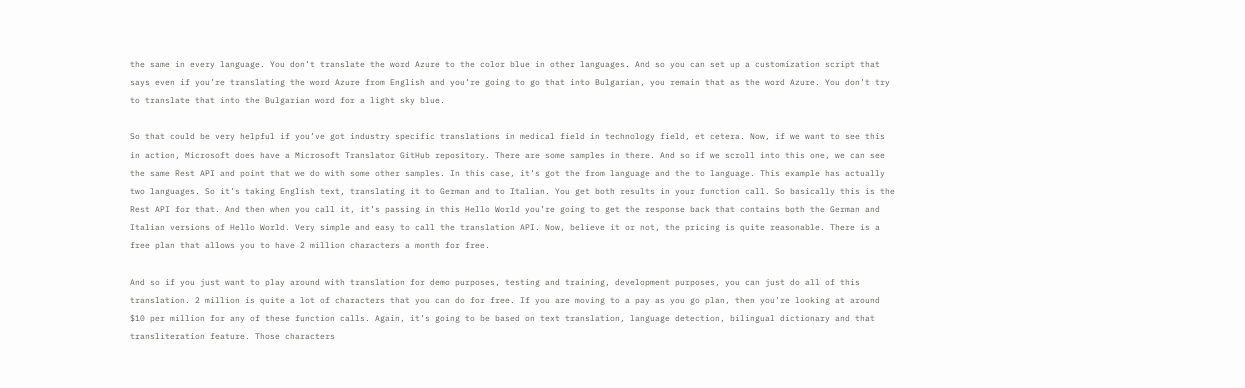the same in every language. You don’t translate the word Azure to the color blue in other languages. And so you can set up a customization script that says even if you’re translating the word Azure from English and you’re going to go that into Bulgarian, you remain that as the word Azure. You don’t try to translate that into the Bulgarian word for a light sky blue.

So that could be very helpful if you’ve got industry specific translations in medical field in technology field, et cetera. Now, if we want to see this in action, Microsoft does have a Microsoft Translator GitHub repository. There are some samples in there. And so if we scroll into this one, we can see the same Rest API and point that we do with some other samples. In this case, it’s got the from language and the to language. This example has actually two languages. So it’s taking English text, translating it to German and to Italian. You get both results in your function call. So basically this is the Rest API for that. And then when you call it, it’s passing in this Hello World you’re going to get the response back that contains both the German and Italian versions of Hello World. Very simple and easy to call the translation API. Now, believe it or not, the pricing is quite reasonable. There is a free plan that allows you to have 2 million characters a month for free.

And so if you just want to play around with translation for demo purposes, testing and training, development purposes, you can just do all of this translation. 2 million is quite a lot of characters that you can do for free. If you are moving to a pay as you go plan, then you’re looking at around $10 per million for any of these function calls. Again, it’s going to be based on text translation, language detection, bilingual dictionary and that transliteration feature. Those characters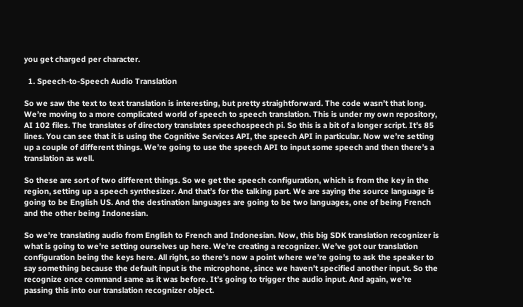you get charged per character.

  1. Speech-to-Speech Audio Translation

So we saw the text to text translation is interesting, but pretty straightforward. The code wasn’t that long. We’re moving to a more complicated world of speech to speech translation. This is under my own repository, AI 102 files. The translates of directory translates speechospeech pi. So this is a bit of a longer script. It’s 85 lines. You can see that it is using the Cognitive Services API, the speech API in particular. Now we’re setting up a couple of different things. We’re going to use the speech API to input some speech and then there’s a translation as well.

So these are sort of two different things. So we get the speech configuration, which is from the key in the region, setting up a speech synthesizer. And that’s for the talking part. We are saying the source language is going to be English US. And the destination languages are going to be two languages, one of being French and the other being Indonesian.

So we’re translating audio from English to French and Indonesian. Now, this big SDK translation recognizer is what is going to we’re setting ourselves up here. We’re creating a recognizer. We’ve got our translation configuration being the keys here. All right, so there’s now a point where we’re going to ask the speaker to say something because the default input is the microphone, since we haven’t specified another input. So the recognize once command same as it was before. It’s going to trigger the audio input. And again, we’re passing this into our translation recognizer object.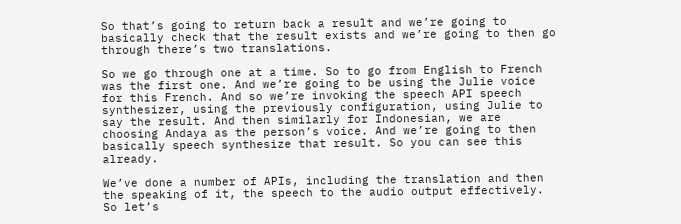So that’s going to return back a result and we’re going to basically check that the result exists and we’re going to then go through there’s two translations.

So we go through one at a time. So to go from English to French was the first one. And we’re going to be using the Julie voice for this French. And so we’re invoking the speech API speech synthesizer, using the previously configuration, using Julie to say the result. And then similarly for Indonesian, we are choosing Andaya as the person’s voice. And we’re going to then basically speech synthesize that result. So you can see this already.

We’ve done a number of APIs, including the translation and then the speaking of it, the speech to the audio output effectively. So let’s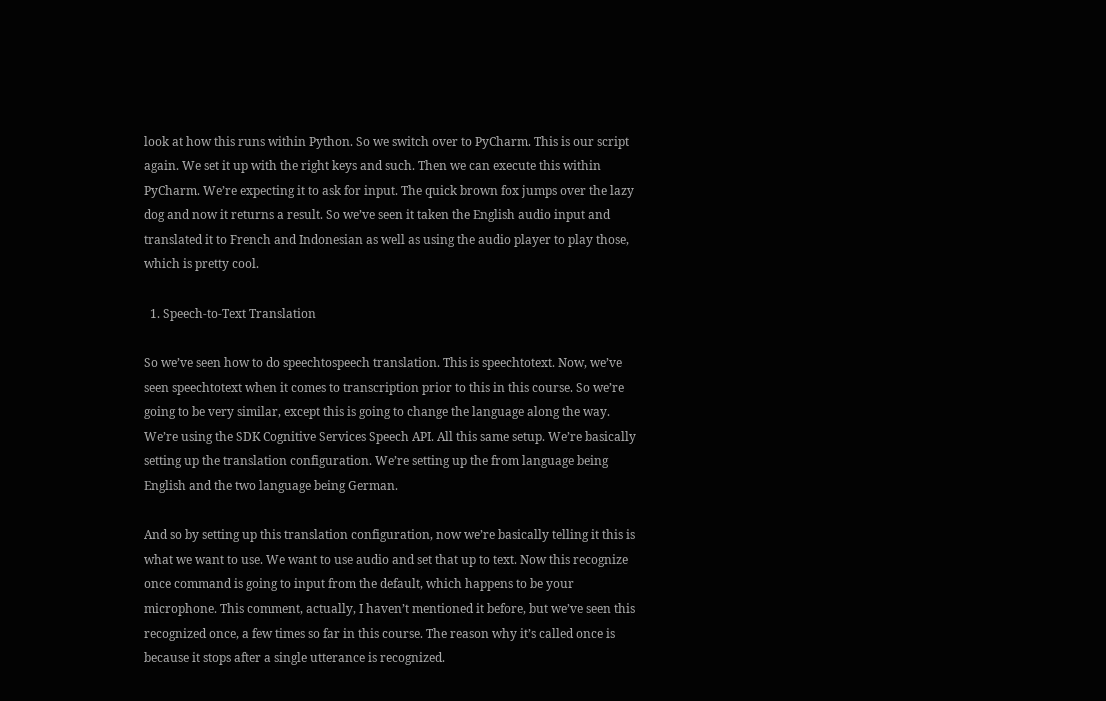look at how this runs within Python. So we switch over to PyCharm. This is our script again. We set it up with the right keys and such. Then we can execute this within PyCharm. We’re expecting it to ask for input. The quick brown fox jumps over the lazy dog and now it returns a result. So we’ve seen it taken the English audio input and translated it to French and Indonesian as well as using the audio player to play those, which is pretty cool.

  1. Speech-to-Text Translation

So we’ve seen how to do speechtospeech translation. This is speechtotext. Now, we’ve seen speechtotext when it comes to transcription prior to this in this course. So we’re going to be very similar, except this is going to change the language along the way. We’re using the SDK Cognitive Services Speech API. All this same setup. We’re basically setting up the translation configuration. We’re setting up the from language being English and the two language being German.

And so by setting up this translation configuration, now we’re basically telling it this is what we want to use. We want to use audio and set that up to text. Now this recognize once command is going to input from the default, which happens to be your microphone. This comment, actually, I haven’t mentioned it before, but we’ve seen this recognized once, a few times so far in this course. The reason why it’s called once is because it stops after a single utterance is recognized.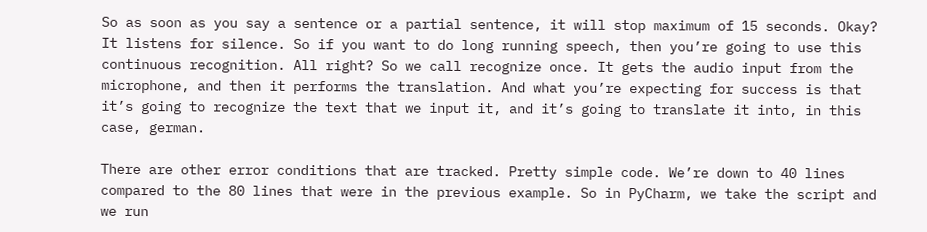So as soon as you say a sentence or a partial sentence, it will stop maximum of 15 seconds. Okay? It listens for silence. So if you want to do long running speech, then you’re going to use this continuous recognition. All right? So we call recognize once. It gets the audio input from the microphone, and then it performs the translation. And what you’re expecting for success is that it’s going to recognize the text that we input it, and it’s going to translate it into, in this case, german.

There are other error conditions that are tracked. Pretty simple code. We’re down to 40 lines compared to the 80 lines that were in the previous example. So in PyCharm, we take the script and we run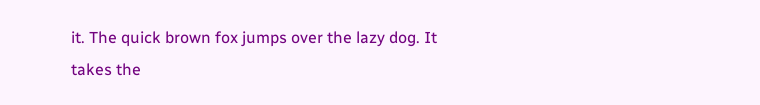it. The quick brown fox jumps over the lazy dog. It takes the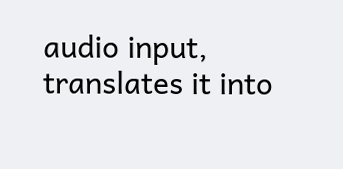audio input, translates it into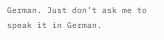German. Just don’t ask me to speak it in German.